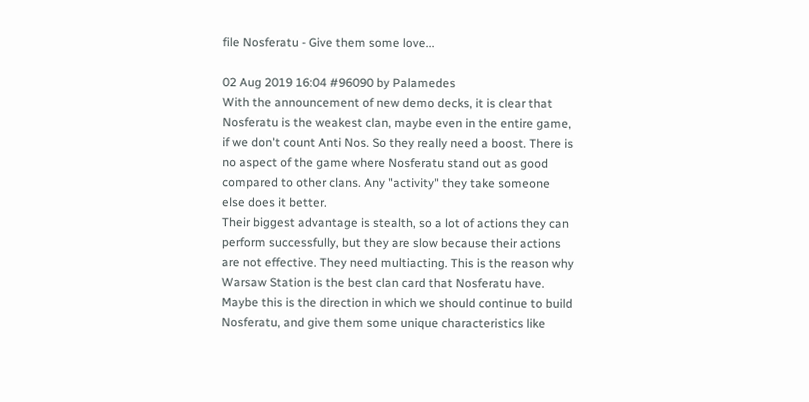file Nosferatu - Give them some love...

02 Aug 2019 16:04 #96090 by Palamedes
With the announcement of new demo decks, it is clear that Nosferatu is the weakest clan, maybe even in the entire game, if we don't count Anti Nos. So they really need a boost. There is no aspect of the game where Nosferatu stand out as good compared to other clans. Any "activity" they take someone else does it better.
Their biggest advantage is stealth, so a lot of actions they can perform successfully, but they are slow because their actions are not effective. They need multiacting. This is the reason why Warsaw Station is the best clan card that Nosferatu have. Maybe this is the direction in which we should continue to build Nosferatu, and give them some unique characteristics like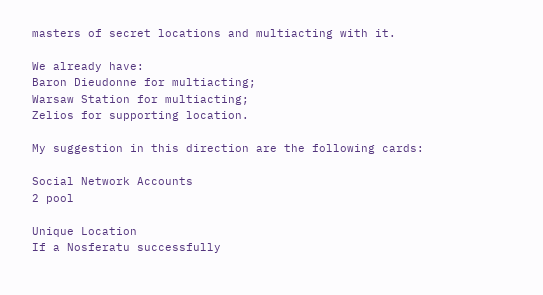masters of secret locations and multiacting with it.

We already have:
Baron Dieudonne for multiacting;
Warsaw Station for multiacting;
Zelios for supporting location.

My suggestion in this direction are the following cards:

Social Network Accounts
2 pool

Unique Location
If a Nosferatu successfully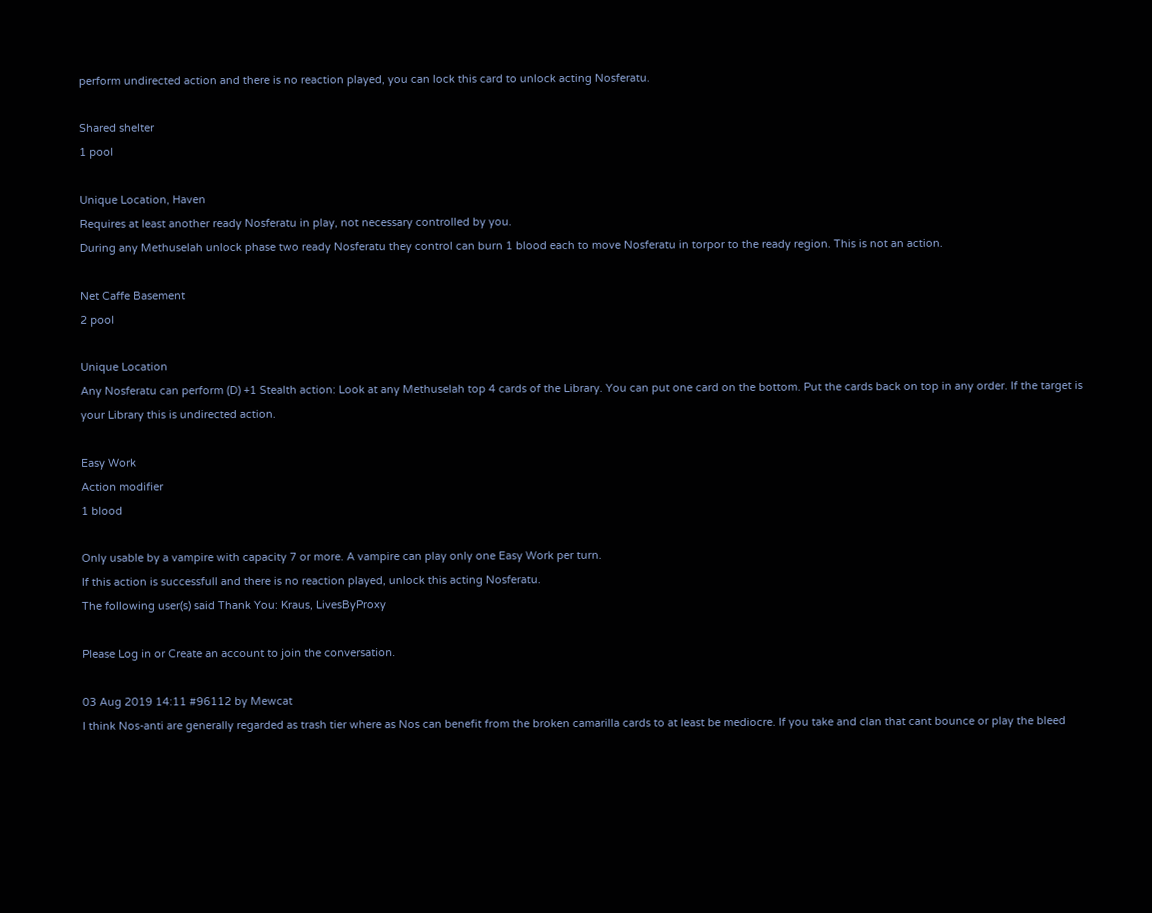perform undirected action and there is no reaction played, you can lock this card to unlock acting Nosferatu.

Shared shelter
1 pool

Unique Location, Haven
Requires at least another ready Nosferatu in play, not necessary controlled by you.
During any Methuselah unlock phase two ready Nosferatu they control can burn 1 blood each to move Nosferatu in torpor to the ready region. This is not an action.

Net Caffe Basement
2 pool

Unique Location
Any Nosferatu can perform (D) +1 Stealth action: Look at any Methuselah top 4 cards of the Library. You can put one card on the bottom. Put the cards back on top in any order. If the target is your Library this is undirected action.

Easy Work
Action modifier
1 blood

Only usable by a vampire with capacity 7 or more. A vampire can play only one Easy Work per turn.
If this action is successfull and there is no reaction played, unlock this acting Nosferatu.
The following user(s) said Thank You: Kraus, LivesByProxy

Please Log in or Create an account to join the conversation.

03 Aug 2019 14:11 #96112 by Mewcat
I think Nos-anti are generally regarded as trash tier where as Nos can benefit from the broken camarilla cards to at least be mediocre. If you take and clan that cant bounce or play the bleed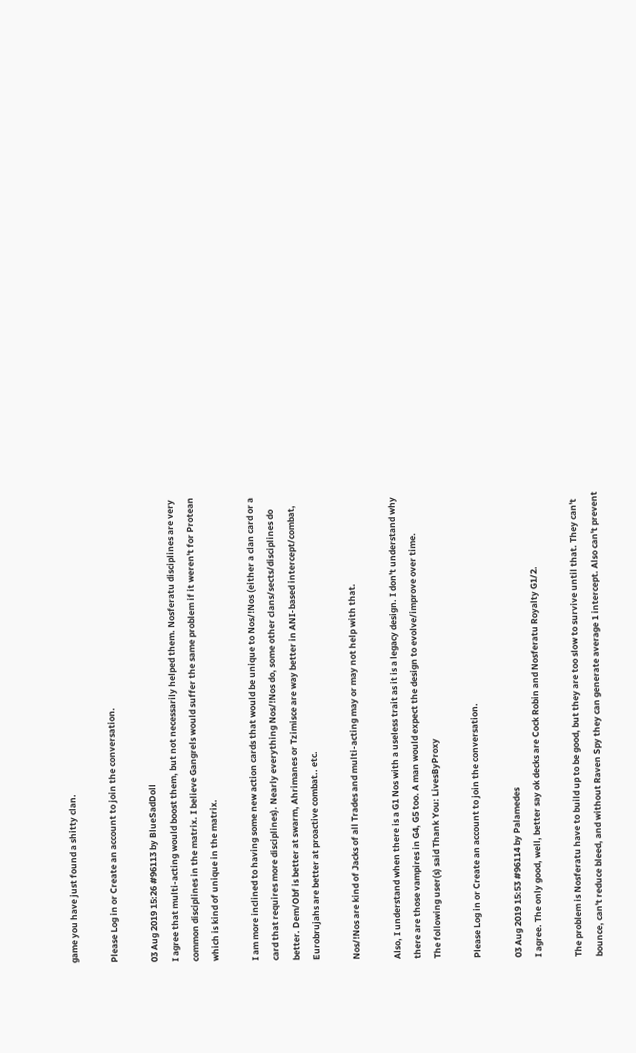game you have just found a shitty clan.

Please Log in or Create an account to join the conversation.

03 Aug 2019 15:26 #96113 by BlueSadDoll
I agree that multi-acting would boost them, but not necessarily helped them. Nosferatu disciplines are very common disciplines in the matrix. I believe Gangrels would suffer the same problem if it weren't for Protean which is kind of unique in the matrix.

I am more inclined to having some new action cards that would be unique to Nos/!Nos (either a clan card or a card that requires more disciplines). Nearly everything Nos/!Nos do, some other clans/sects/disciplines do better. Dem/Obf is better at swarm, Ahrimanes or Tzimisce are way better in ANI-based intercept/combat, Eurobrujahs are better at proactive combat.. etc.

Nos/!Nos are kind of Jacks of all Trades and multi-acting may or may not help with that.

Also, I understand when there is a G1 Nos with a useless trait as it is a legacy design. I don't understand why there are those vampires in G4, G5 too. A man would expect the design to evolve/improve over time.
The following user(s) said Thank You: LivesByProxy

Please Log in or Create an account to join the conversation.

03 Aug 2019 15:53 #96114 by Palamedes
I agree. The only good, well, better say ok decks are Cock Robin and Nosferatu Royalty G1/2.

The problem is Nosferatu have to build up to be good, but they are too slow to survive until that. They can't bounce, can't reduce bleed, and without Raven Spy they can generate average 1 intercept. Also can't prevent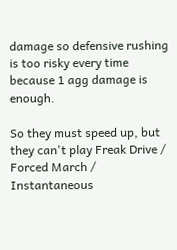damage so defensive rushing is too risky every time because 1 agg damage is enough.

So they must speed up, but they can't play Freak Drive / Forced March / Instantaneous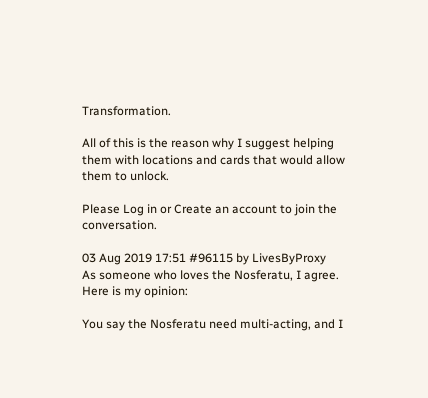Transformation.

All of this is the reason why I suggest helping them with locations and cards that would allow them to unlock.

Please Log in or Create an account to join the conversation.

03 Aug 2019 17:51 #96115 by LivesByProxy
As someone who loves the Nosferatu, I agree. Here is my opinion:

You say the Nosferatu need multi-acting, and I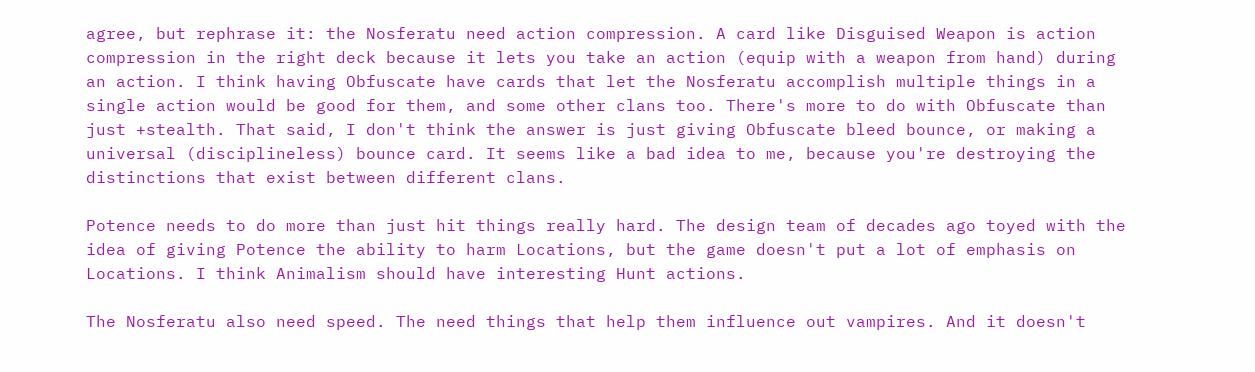agree, but rephrase it: the Nosferatu need action compression. A card like Disguised Weapon is action compression in the right deck because it lets you take an action (equip with a weapon from hand) during an action. I think having Obfuscate have cards that let the Nosferatu accomplish multiple things in a single action would be good for them, and some other clans too. There's more to do with Obfuscate than just +stealth. That said, I don't think the answer is just giving Obfuscate bleed bounce, or making a universal (disciplineless) bounce card. It seems like a bad idea to me, because you're destroying the distinctions that exist between different clans.

Potence needs to do more than just hit things really hard. The design team of decades ago toyed with the idea of giving Potence the ability to harm Locations, but the game doesn't put a lot of emphasis on Locations. I think Animalism should have interesting Hunt actions.

The Nosferatu also need speed. The need things that help them influence out vampires. And it doesn't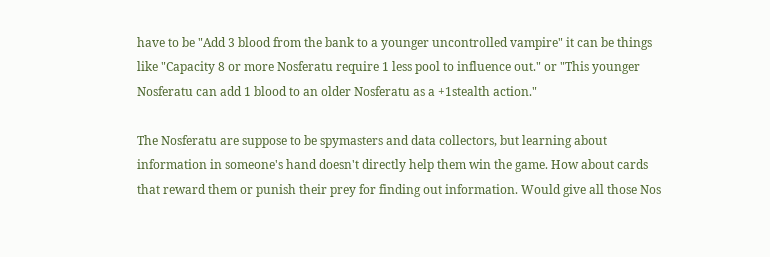have to be "Add 3 blood from the bank to a younger uncontrolled vampire" it can be things like "Capacity 8 or more Nosferatu require 1 less pool to influence out." or "This younger Nosferatu can add 1 blood to an older Nosferatu as a +1stealth action."

The Nosferatu are suppose to be spymasters and data collectors, but learning about information in someone's hand doesn't directly help them win the game. How about cards that reward them or punish their prey for finding out information. Would give all those Nos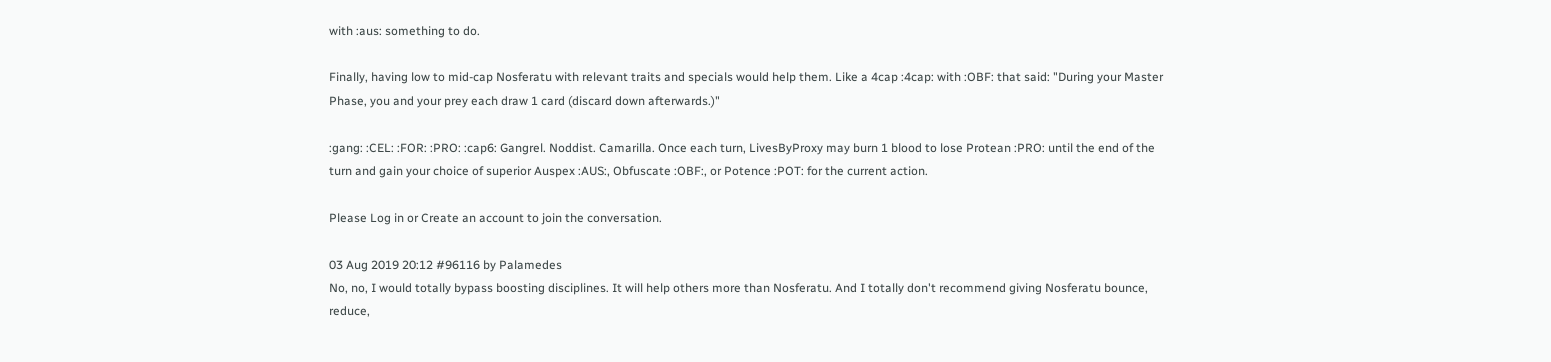with :aus: something to do.

Finally, having low to mid-cap Nosferatu with relevant traits and specials would help them. Like a 4cap :4cap: with :OBF: that said: "During your Master Phase, you and your prey each draw 1 card (discard down afterwards.)"

:gang: :CEL: :FOR: :PRO: :cap6: Gangrel. Noddist. Camarilla. Once each turn, LivesByProxy may burn 1 blood to lose Protean :PRO: until the end of the turn and gain your choice of superior Auspex :AUS:, Obfuscate :OBF:, or Potence :POT: for the current action.

Please Log in or Create an account to join the conversation.

03 Aug 2019 20:12 #96116 by Palamedes
No, no, I would totally bypass boosting disciplines. It will help others more than Nosferatu. And I totally don't recommend giving Nosferatu bounce, reduce,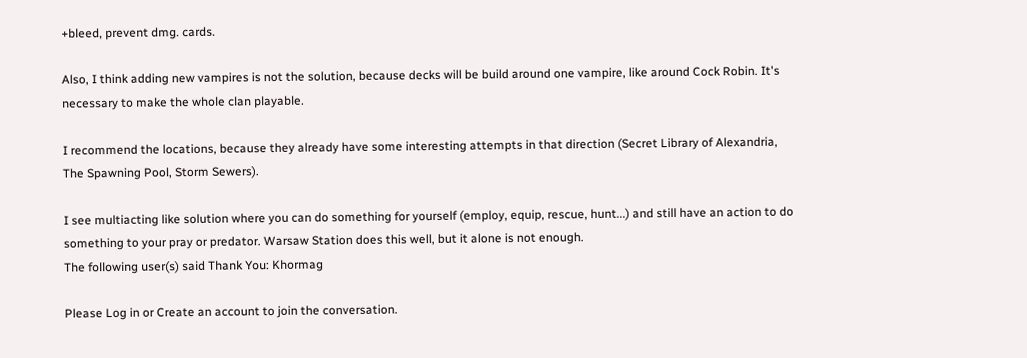+bleed, prevent dmg. cards.

Also, I think adding new vampires is not the solution, because decks will be build around one vampire, like around Cock Robin. It's necessary to make the whole clan playable.

I recommend the locations, because they already have some interesting attempts in that direction (Secret Library of Alexandria, The Spawning Pool, Storm Sewers).

I see multiacting like solution where you can do something for yourself (employ, equip, rescue, hunt...) and still have an action to do something to your pray or predator. Warsaw Station does this well, but it alone is not enough.
The following user(s) said Thank You: Khormag

Please Log in or Create an account to join the conversation.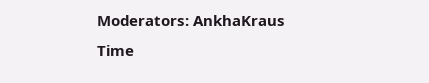Moderators: AnkhaKraus
Time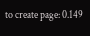to create page: 0.149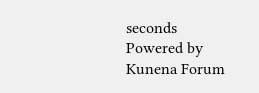seconds
Powered by Kunena Forum